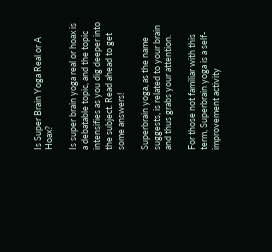Is Super Brain Yoga Real or A Hoax?

Is super brain yoga real or hoax is a debatable topic, and the topic intensifies as you dig deeper into the subject. Read ahead to get some answers!

Superbrain yoga, as the name suggests, is related to your brain and thus grabs your attention.

For those not familiar with this term, Superbrain yoga is a self-improvement activity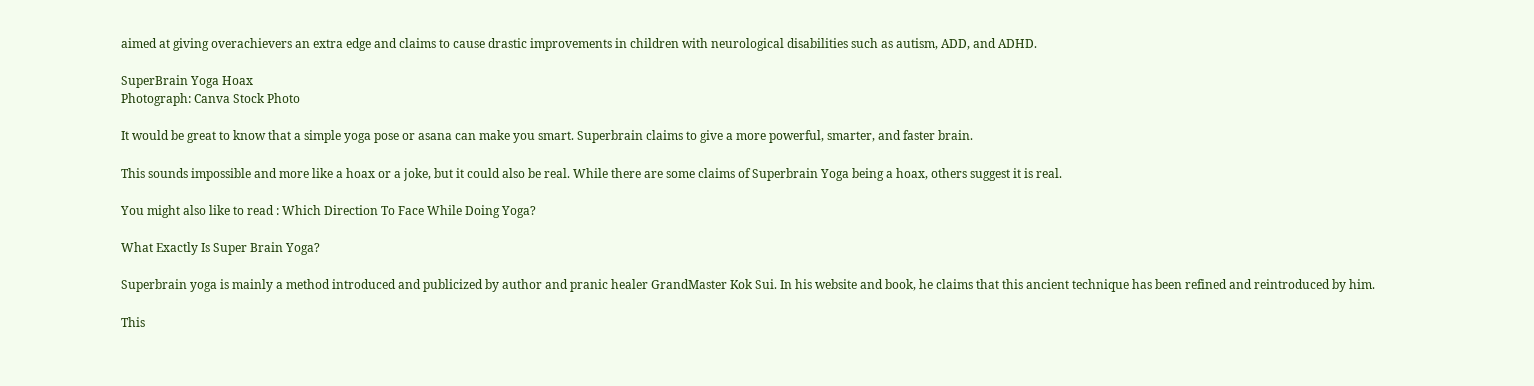aimed at giving overachievers an extra edge and claims to cause drastic improvements in children with neurological disabilities such as autism, ADD, and ADHD.

SuperBrain Yoga Hoax
Photograph: Canva Stock Photo

It would be great to know that a simple yoga pose or asana can make you smart. Superbrain claims to give a more powerful, smarter, and faster brain.

This sounds impossible and more like a hoax or a joke, but it could also be real. While there are some claims of Superbrain Yoga being a hoax, others suggest it is real.

You might also like to read : Which Direction To Face While Doing Yoga?

What Exactly Is Super Brain Yoga?

Superbrain yoga is mainly a method introduced and publicized by author and pranic healer GrandMaster Kok Sui. In his website and book, he claims that this ancient technique has been refined and reintroduced by him.

This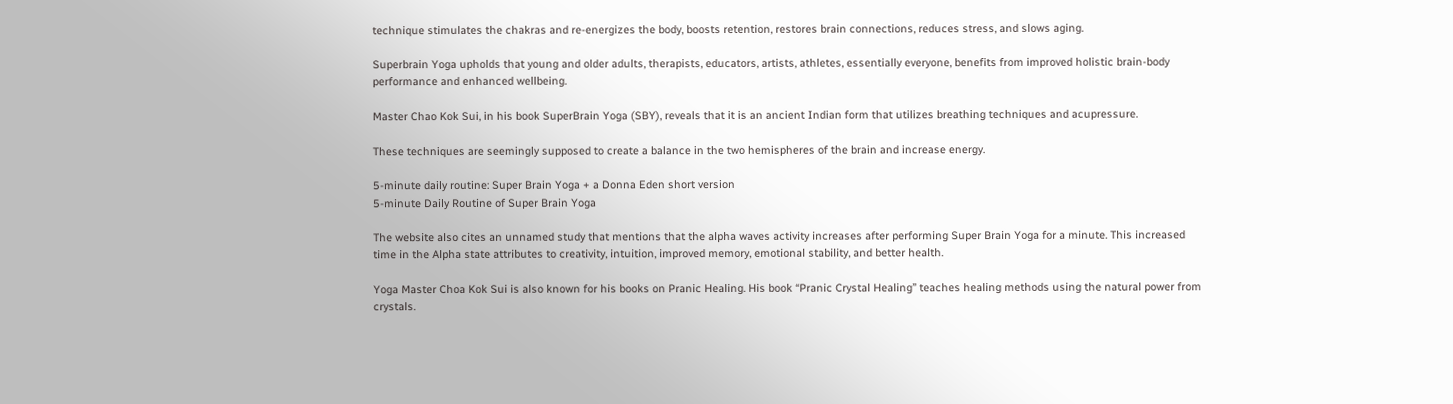technique stimulates the chakras and re-energizes the body, boosts retention, restores brain connections, reduces stress, and slows aging.

Superbrain Yoga upholds that young and older adults, therapists, educators, artists, athletes, essentially everyone, benefits from improved holistic brain-body performance and enhanced wellbeing.

Master Chao Kok Sui, in his book SuperBrain Yoga (SBY), reveals that it is an ancient Indian form that utilizes breathing techniques and acupressure.

These techniques are seemingly supposed to create a balance in the two hemispheres of the brain and increase energy.

5-minute daily routine: Super Brain Yoga + a Donna Eden short version
5-minute Daily Routine of Super Brain Yoga

The website also cites an unnamed study that mentions that the alpha waves activity increases after performing Super Brain Yoga for a minute. This increased time in the Alpha state attributes to creativity, intuition, improved memory, emotional stability, and better health.

Yoga Master Choa Kok Sui is also known for his books on Pranic Healing. His book “Pranic Crystal Healing” teaches healing methods using the natural power from crystals.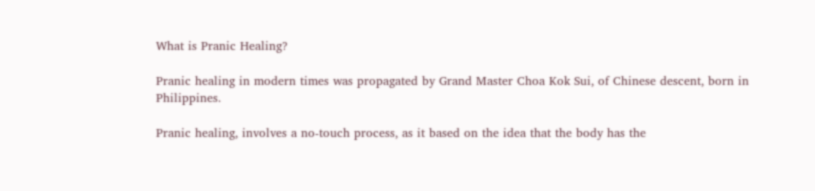What is Pranic Healing?

Pranic healing in modern times was propagated by Grand Master Choa Kok Sui, of Chinese descent, born in Philippines.

Pranic healing, involves a no-touch process, as it based on the idea that the body has the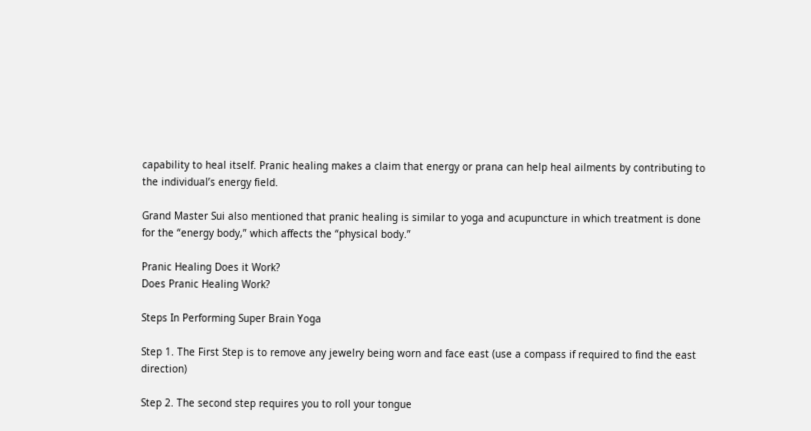capability to heal itself. Pranic healing makes a claim that energy or prana can help heal ailments by contributing to the individual’s energy field.

Grand Master Sui also mentioned that pranic healing is similar to yoga and acupuncture in which treatment is done for the “energy body,” which affects the “physical body.”

Pranic Healing Does it Work?
Does Pranic Healing Work?

Steps In Performing Super Brain Yoga

Step 1. The First Step is to remove any jewelry being worn and face east (use a compass if required to find the east direction)

Step 2. The second step requires you to roll your tongue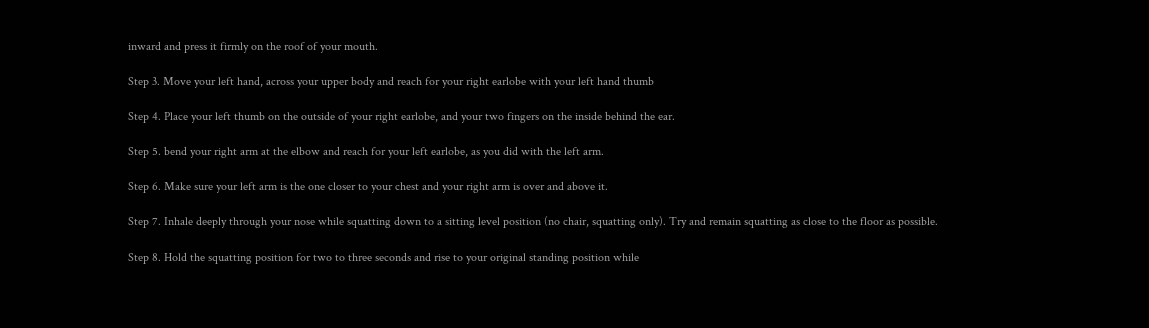inward and press it firmly on the roof of your mouth.

Step 3. Move your left hand, across your upper body and reach for your right earlobe with your left hand thumb

Step 4. Place your left thumb on the outside of your right earlobe, and your two fingers on the inside behind the ear.

Step 5. bend your right arm at the elbow and reach for your left earlobe, as you did with the left arm.

Step 6. Make sure your left arm is the one closer to your chest and your right arm is over and above it.

Step 7. Inhale deeply through your nose while squatting down to a sitting level position (no chair, squatting only). Try and remain squatting as close to the floor as possible.

Step 8. Hold the squatting position for two to three seconds and rise to your original standing position while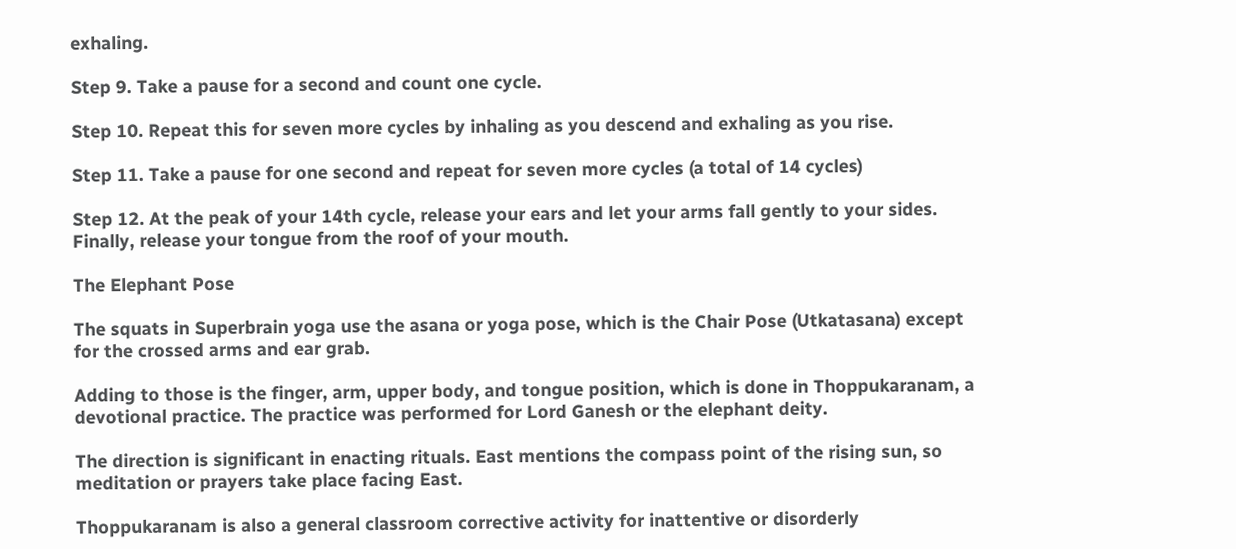exhaling.

Step 9. Take a pause for a second and count one cycle.

Step 10. Repeat this for seven more cycles by inhaling as you descend and exhaling as you rise.

Step 11. Take a pause for one second and repeat for seven more cycles (a total of 14 cycles)

Step 12. At the peak of your 14th cycle, release your ears and let your arms fall gently to your sides. Finally, release your tongue from the roof of your mouth.

The Elephant Pose

The squats in Superbrain yoga use the asana or yoga pose, which is the Chair Pose (Utkatasana) except for the crossed arms and ear grab.

Adding to those is the finger, arm, upper body, and tongue position, which is done in Thoppukaranam, a devotional practice. The practice was performed for Lord Ganesh or the elephant deity.

The direction is significant in enacting rituals. East mentions the compass point of the rising sun, so meditation or prayers take place facing East.

Thoppukaranam is also a general classroom corrective activity for inattentive or disorderly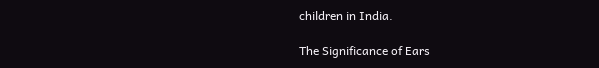children in India.

The Significance of Ears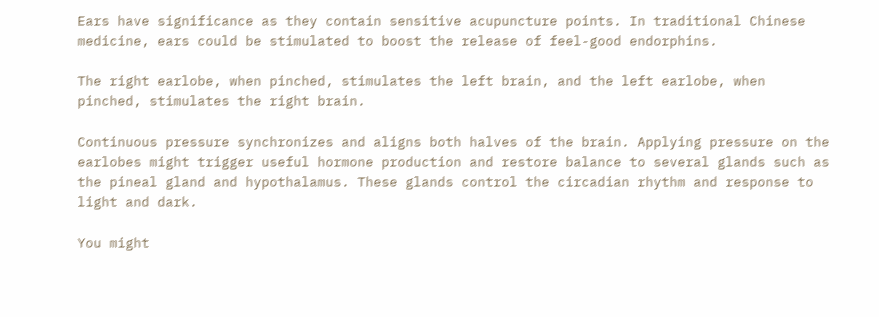Ears have significance as they contain sensitive acupuncture points. In traditional Chinese medicine, ears could be stimulated to boost the release of feel-good endorphins.

The right earlobe, when pinched, stimulates the left brain, and the left earlobe, when pinched, stimulates the right brain.

Continuous pressure synchronizes and aligns both halves of the brain. Applying pressure on the earlobes might trigger useful hormone production and restore balance to several glands such as the pineal gland and hypothalamus. These glands control the circadian rhythm and response to light and dark.

You might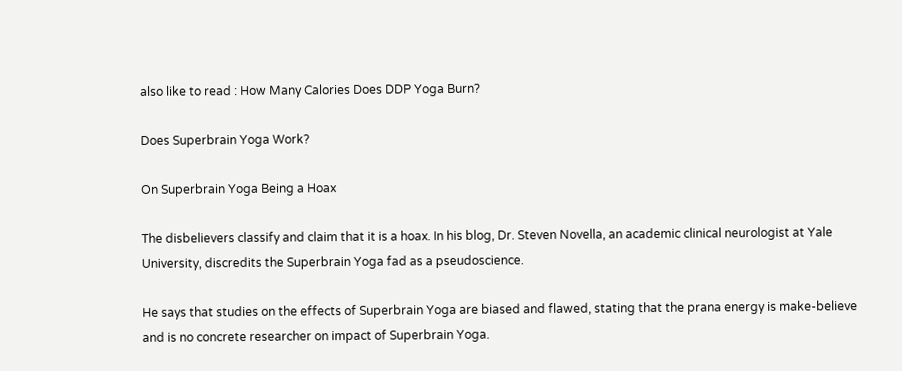also like to read : How Many Calories Does DDP Yoga Burn?

Does Superbrain Yoga Work?

On Superbrain Yoga Being a Hoax

The disbelievers classify and claim that it is a hoax. In his blog, Dr. Steven Novella, an academic clinical neurologist at Yale University, discredits the Superbrain Yoga fad as a pseudoscience.

He says that studies on the effects of Superbrain Yoga are biased and flawed, stating that the prana energy is make-believe and is no concrete researcher on impact of Superbrain Yoga.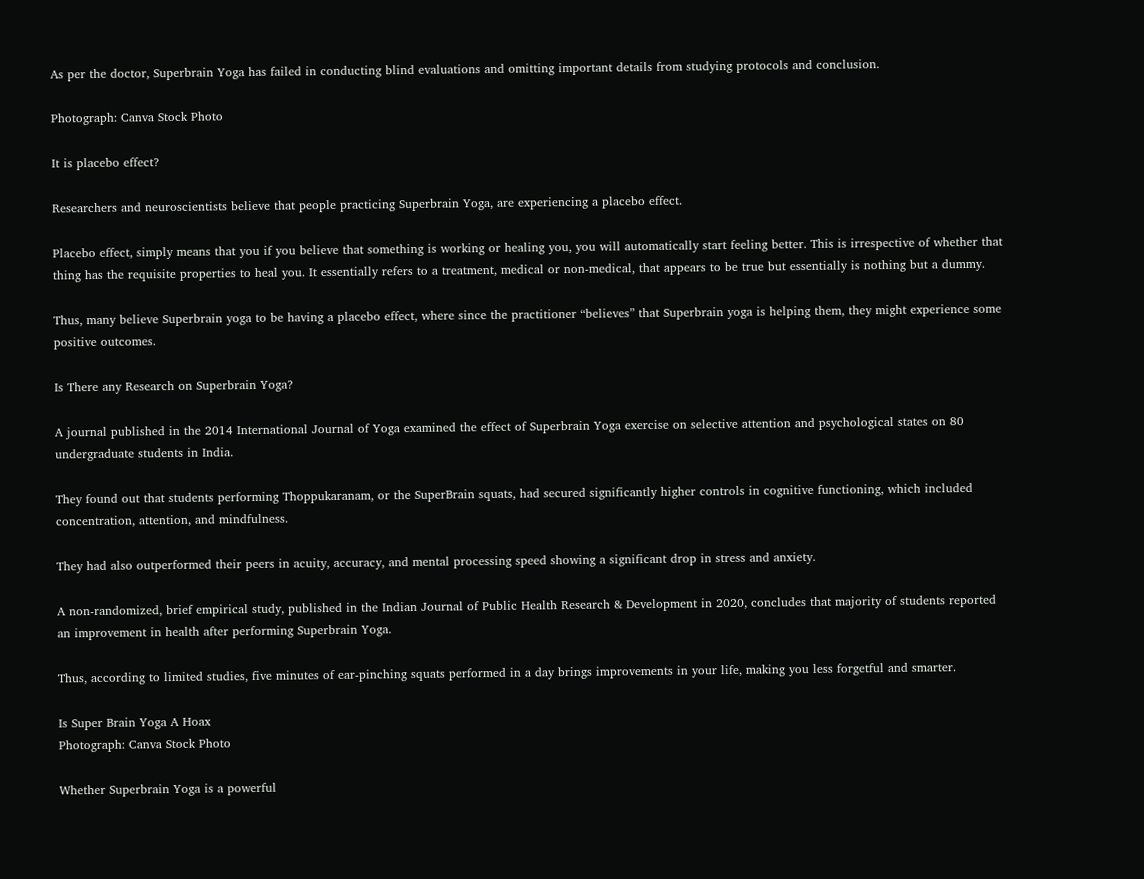As per the doctor, Superbrain Yoga has failed in conducting blind evaluations and omitting important details from studying protocols and conclusion.

Photograph: Canva Stock Photo

It is placebo effect?

Researchers and neuroscientists believe that people practicing Superbrain Yoga, are experiencing a placebo effect.

Placebo effect, simply means that you if you believe that something is working or healing you, you will automatically start feeling better. This is irrespective of whether that thing has the requisite properties to heal you. It essentially refers to a treatment, medical or non-medical, that appears to be true but essentially is nothing but a dummy.

Thus, many believe Superbrain yoga to be having a placebo effect, where since the practitioner “believes” that Superbrain yoga is helping them, they might experience some positive outcomes.

Is There any Research on Superbrain Yoga?

A journal published in the 2014 International Journal of Yoga examined the effect of Superbrain Yoga exercise on selective attention and psychological states on 80 undergraduate students in India.

They found out that students performing Thoppukaranam, or the SuperBrain squats, had secured significantly higher controls in cognitive functioning, which included concentration, attention, and mindfulness.

They had also outperformed their peers in acuity, accuracy, and mental processing speed showing a significant drop in stress and anxiety.

A non-randomized, brief empirical study, published in the Indian Journal of Public Health Research & Development in 2020, concludes that majority of students reported an improvement in health after performing Superbrain Yoga.

Thus, according to limited studies, five minutes of ear-pinching squats performed in a day brings improvements in your life, making you less forgetful and smarter.

Is Super Brain Yoga A Hoax
Photograph: Canva Stock Photo

Whether Superbrain Yoga is a powerful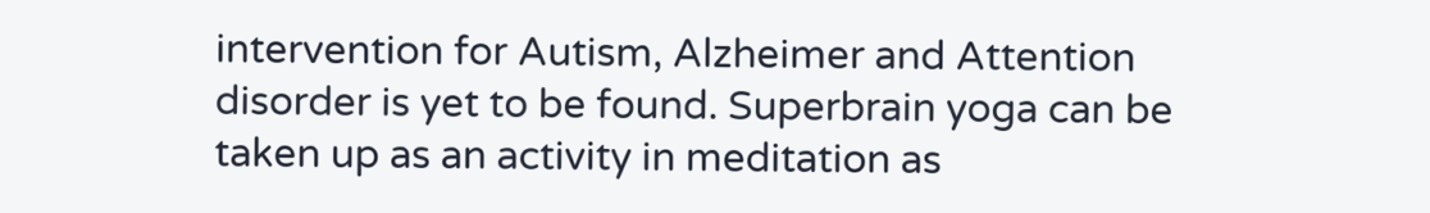intervention for Autism, Alzheimer and Attention disorder is yet to be found. Superbrain yoga can be taken up as an activity in meditation as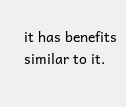it has benefits similar to it.